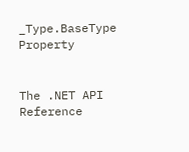_Type.BaseType Property


The .NET API Reference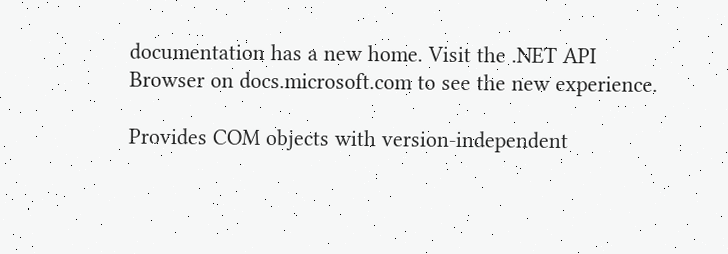documentation has a new home. Visit the .NET API Browser on docs.microsoft.com to see the new experience.

Provides COM objects with version-independent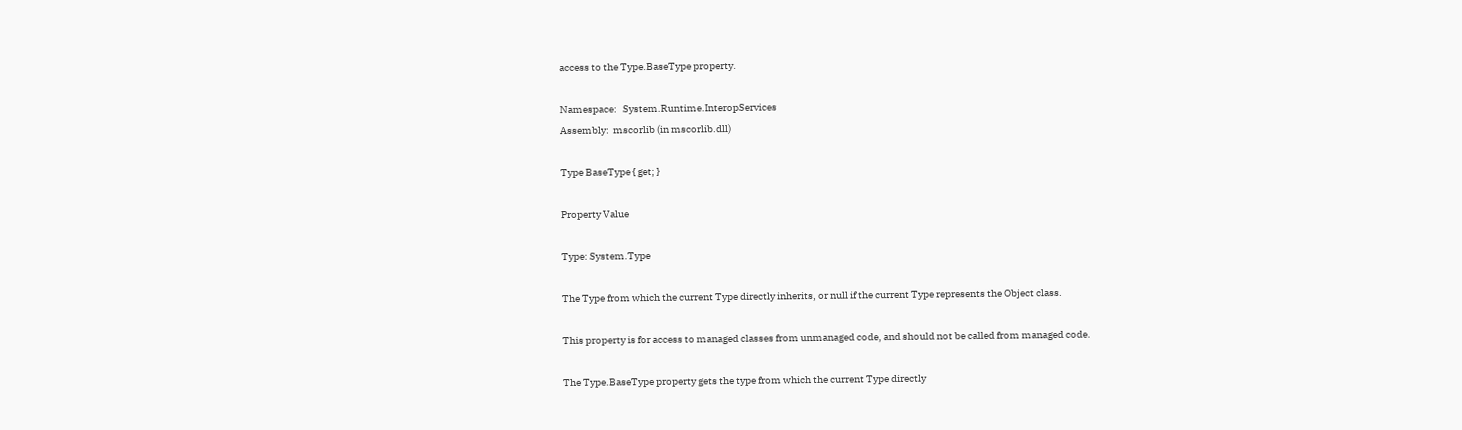access to the Type.BaseType property.

Namespace:   System.Runtime.InteropServices
Assembly:  mscorlib (in mscorlib.dll)

Type BaseType { get; }

Property Value

Type: System.Type

The Type from which the current Type directly inherits, or null if the current Type represents the Object class.

This property is for access to managed classes from unmanaged code, and should not be called from managed code.

The Type.BaseType property gets the type from which the current Type directly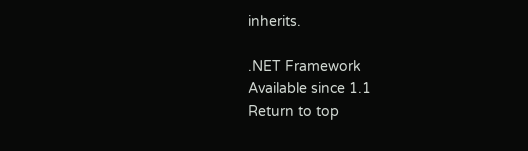inherits.

.NET Framework
Available since 1.1
Return to top